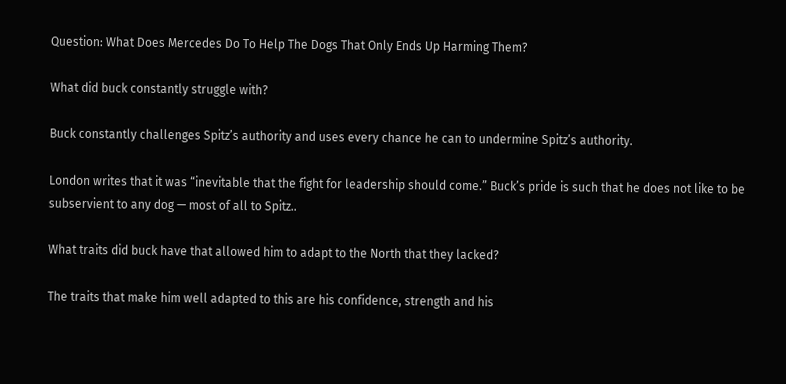Question: What Does Mercedes Do To Help The Dogs That Only Ends Up Harming Them?

What did buck constantly struggle with?

Buck constantly challenges Spitz’s authority and uses every chance he can to undermine Spitz’s authority.

London writes that it was “inevitable that the fight for leadership should come.” Buck’s pride is such that he does not like to be subservient to any dog — most of all to Spitz..

What traits did buck have that allowed him to adapt to the North that they lacked?

The traits that make him well adapted to this are his confidence, strength and his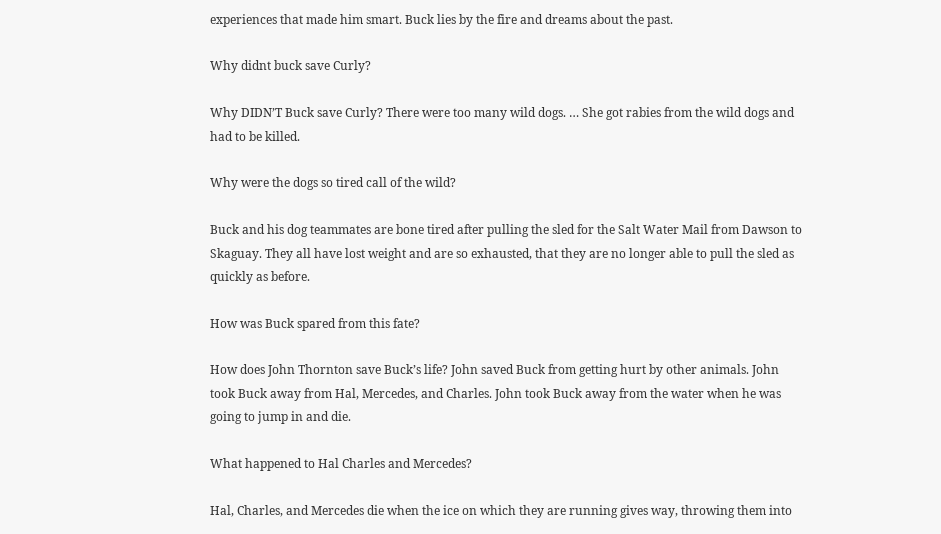experiences that made him smart. Buck lies by the fire and dreams about the past.

Why didnt buck save Curly?

Why DIDN’T Buck save Curly? There were too many wild dogs. … She got rabies from the wild dogs and had to be killed.

Why were the dogs so tired call of the wild?

Buck and his dog teammates are bone tired after pulling the sled for the Salt Water Mail from Dawson to Skaguay. They all have lost weight and are so exhausted, that they are no longer able to pull the sled as quickly as before.

How was Buck spared from this fate?

How does John Thornton save Buck’s life? John saved Buck from getting hurt by other animals. John took Buck away from Hal, Mercedes, and Charles. John took Buck away from the water when he was going to jump in and die.

What happened to Hal Charles and Mercedes?

Hal, Charles, and Mercedes die when the ice on which they are running gives way, throwing them into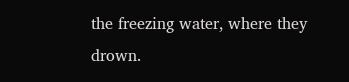the freezing water, where they drown.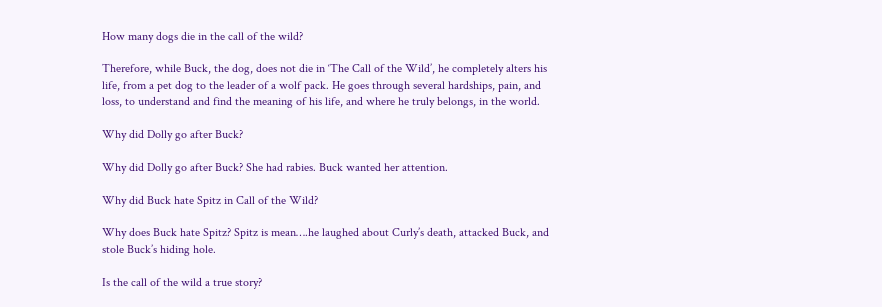How many dogs die in the call of the wild?

Therefore, while Buck, the dog, does not die in ‘The Call of the Wild’, he completely alters his life, from a pet dog to the leader of a wolf pack. He goes through several hardships, pain, and loss, to understand and find the meaning of his life, and where he truly belongs, in the world.

Why did Dolly go after Buck?

Why did Dolly go after Buck? She had rabies. Buck wanted her attention.

Why did Buck hate Spitz in Call of the Wild?

Why does Buck hate Spitz? Spitz is mean….he laughed about Curly’s death, attacked Buck, and stole Buck’s hiding hole.

Is the call of the wild a true story?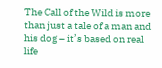The Call of the Wild is more than just a tale of a man and his dog – it’s based on real life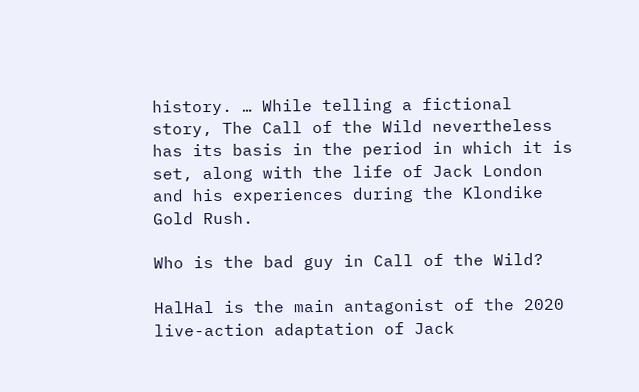history. … While telling a fictional story, The Call of the Wild nevertheless has its basis in the period in which it is set, along with the life of Jack London and his experiences during the Klondike Gold Rush.

Who is the bad guy in Call of the Wild?

HalHal is the main antagonist of the 2020 live-action adaptation of Jack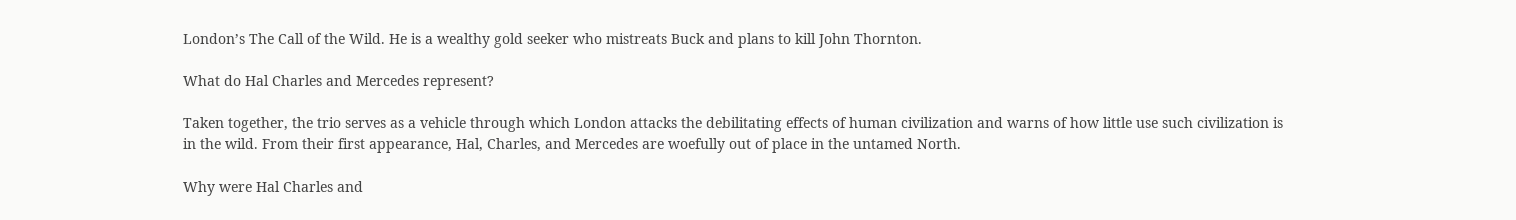London’s The Call of the Wild. He is a wealthy gold seeker who mistreats Buck and plans to kill John Thornton.

What do Hal Charles and Mercedes represent?

Taken together, the trio serves as a vehicle through which London attacks the debilitating effects of human civilization and warns of how little use such civilization is in the wild. From their first appearance, Hal, Charles, and Mercedes are woefully out of place in the untamed North.

Why were Hal Charles and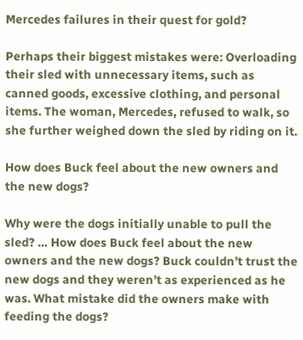Mercedes failures in their quest for gold?

Perhaps their biggest mistakes were: Overloading their sled with unnecessary items, such as canned goods, excessive clothing, and personal items. The woman, Mercedes, refused to walk, so she further weighed down the sled by riding on it.

How does Buck feel about the new owners and the new dogs?

Why were the dogs initially unable to pull the sled? … How does Buck feel about the new owners and the new dogs? Buck couldn’t trust the new dogs and they weren’t as experienced as he was. What mistake did the owners make with feeding the dogs?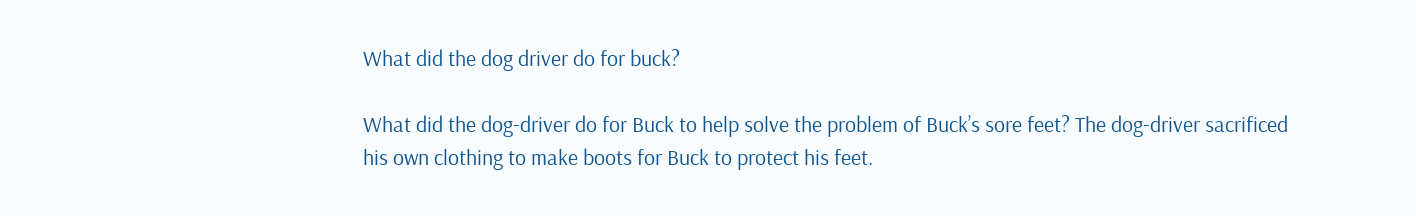What did the dog driver do for buck?

What did the dog-driver do for Buck to help solve the problem of Buck’s sore feet? The dog-driver sacrificed his own clothing to make boots for Buck to protect his feet.